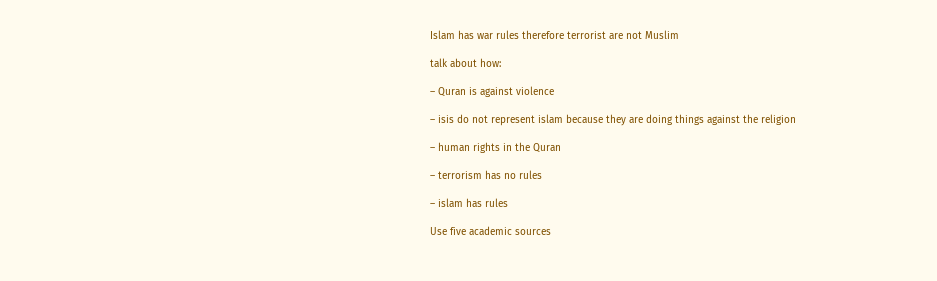Islam has war rules therefore terrorist are not Muslim

talk about how:

– Quran is against violence

– isis do not represent islam because they are doing things against the religion

– human rights in the Quran

– terrorism has no rules

– islam has rules

Use five academic sources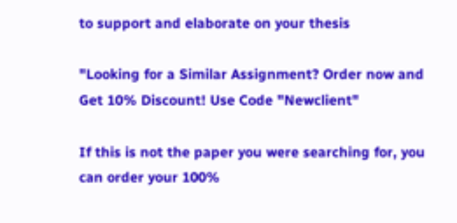to support and elaborate on your thesis

"Looking for a Similar Assignment? Order now and Get 10% Discount! Use Code "Newclient"

If this is not the paper you were searching for, you can order your 100%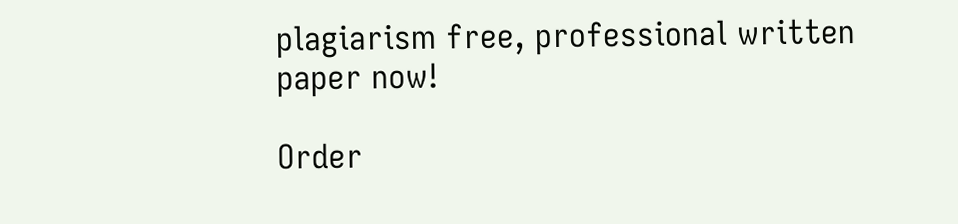plagiarism free, professional written paper now!

Order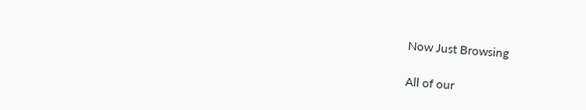Now Just Browsing

All of our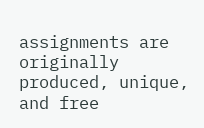assignments are originally produced, unique, and free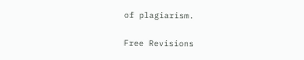of plagiarism.

Free Revisions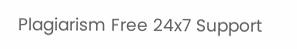Plagiarism Free 24x7 Support